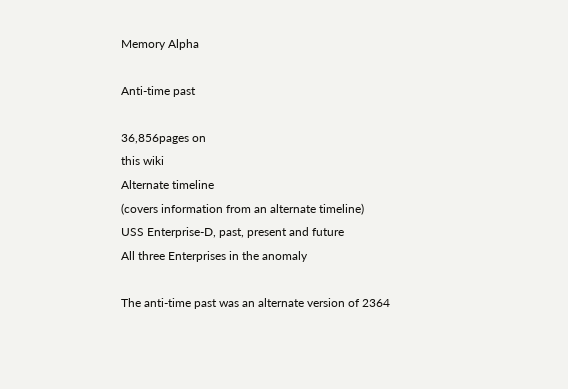Memory Alpha

Anti-time past

36,856pages on
this wiki
Alternate timeline
(covers information from an alternate timeline)
USS Enterprise-D, past, present and future
All three Enterprises in the anomaly

The anti-time past was an alternate version of 2364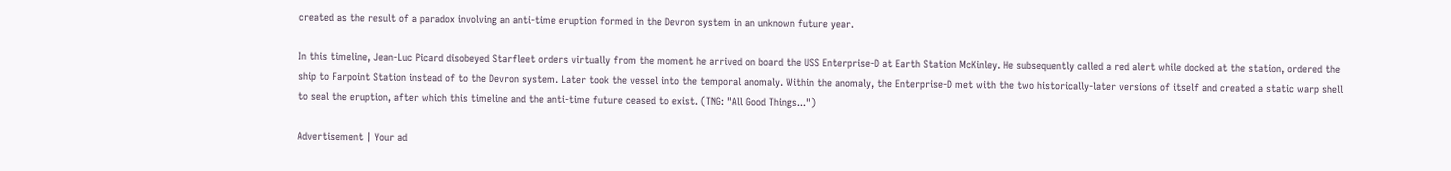created as the result of a paradox involving an anti-time eruption formed in the Devron system in an unknown future year.

In this timeline, Jean-Luc Picard disobeyed Starfleet orders virtually from the moment he arrived on board the USS Enterprise-D at Earth Station McKinley. He subsequently called a red alert while docked at the station, ordered the ship to Farpoint Station instead of to the Devron system. Later took the vessel into the temporal anomaly. Within the anomaly, the Enterprise-D met with the two historically-later versions of itself and created a static warp shell to seal the eruption, after which this timeline and the anti-time future ceased to exist. (TNG: "All Good Things...")

Advertisement | Your ad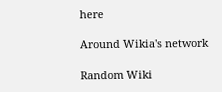here

Around Wikia's network

Random Wiki